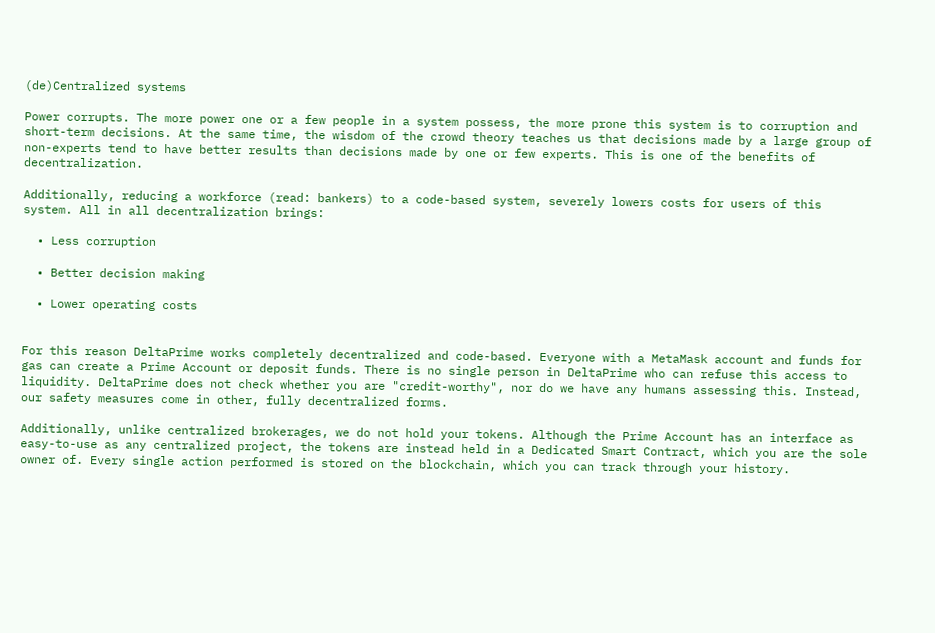(de)Centralized systems

Power corrupts. The more power one or a few people in a system possess, the more prone this system is to corruption and short-term decisions. At the same time, the wisdom of the crowd theory teaches us that decisions made by a large group of non-experts tend to have better results than decisions made by one or few experts. This is one of the benefits of decentralization.

Additionally, reducing a workforce (read: bankers) to a code-based system, severely lowers costs for users of this system. All in all decentralization brings:

  • Less corruption

  • Better decision making

  • Lower operating costs


For this reason DeltaPrime works completely decentralized and code-based. Everyone with a MetaMask account and funds for gas can create a Prime Account or deposit funds. There is no single person in DeltaPrime who can refuse this access to liquidity. DeltaPrime does not check whether you are "credit-worthy", nor do we have any humans assessing this. Instead, our safety measures come in other, fully decentralized forms.

Additionally, unlike centralized brokerages, we do not hold your tokens. Although the Prime Account has an interface as easy-to-use as any centralized project, the tokens are instead held in a Dedicated Smart Contract, which you are the sole owner of. Every single action performed is stored on the blockchain, which you can track through your history.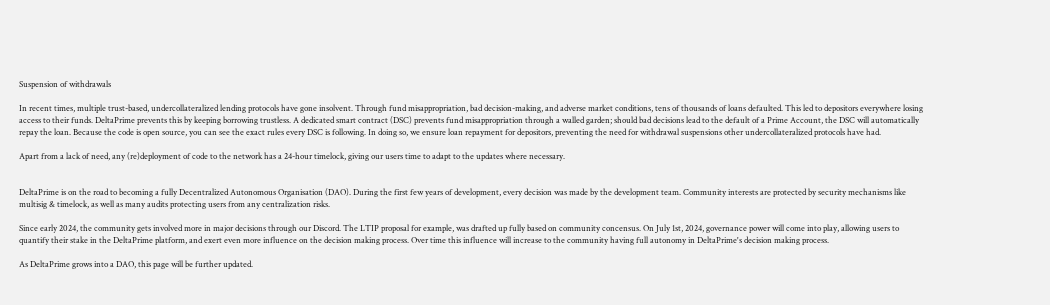Suspension of withdrawals

In recent times, multiple trust-based, undercollateralized lending protocols have gone insolvent. Through fund misappropriation, bad decision-making, and adverse market conditions, tens of thousands of loans defaulted. This led to depositors everywhere losing access to their funds. DeltaPrime prevents this by keeping borrowing trustless. A dedicated smart contract (DSC) prevents fund misappropriation through a walled garden; should bad decisions lead to the default of a Prime Account, the DSC will automatically repay the loan. Because the code is open source, you can see the exact rules every DSC is following. In doing so, we ensure loan repayment for depositors, preventing the need for withdrawal suspensions other undercollateralized protocols have had.

Apart from a lack of need, any (re)deployment of code to the network has a 24-hour timelock, giving our users time to adapt to the updates where necessary.


DeltaPrime is on the road to becoming a fully Decentralized Autonomous Organisation (DAO). During the first few years of development, every decision was made by the development team. Community interests are protected by security mechanisms like multisig & timelock, as well as many audits protecting users from any centralization risks.

Since early 2024, the community gets involved more in major decisions through our Discord. The LTIP proposal for example, was drafted up fully based on community concensus. On July 1st, 2024, governance power will come into play, allowing users to quantify their stake in the DeltaPrime platform, and exert even more influence on the decision making process. Over time this influence will increase to the community having full autonomy in DeltaPrime's decision making process.

As DeltaPrime grows into a DAO, this page will be further updated.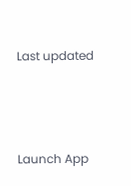Last updated



Launch App